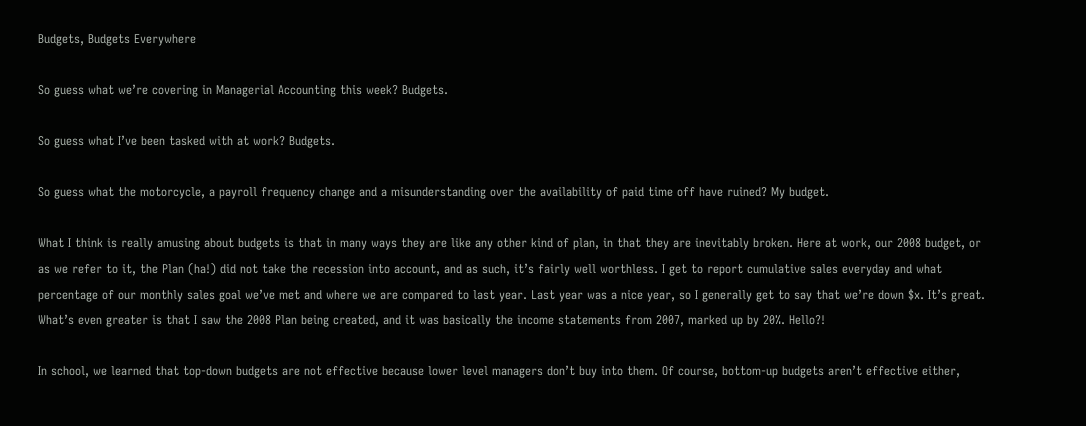Budgets, Budgets Everywhere

So guess what we’re covering in Managerial Accounting this week? Budgets.

So guess what I’ve been tasked with at work? Budgets.

So guess what the motorcycle, a payroll frequency change and a misunderstanding over the availability of paid time off have ruined? My budget.

What I think is really amusing about budgets is that in many ways they are like any other kind of plan, in that they are inevitably broken. Here at work, our 2008 budget, or as we refer to it, the Plan (ha!) did not take the recession into account, and as such, it’s fairly well worthless. I get to report cumulative sales everyday and what percentage of our monthly sales goal we’ve met and where we are compared to last year. Last year was a nice year, so I generally get to say that we’re down $x. It’s great. What’s even greater is that I saw the 2008 Plan being created, and it was basically the income statements from 2007, marked up by 20%. Hello?!

In school, we learned that top-down budgets are not effective because lower level managers don’t buy into them. Of course, bottom-up budgets aren’t effective either,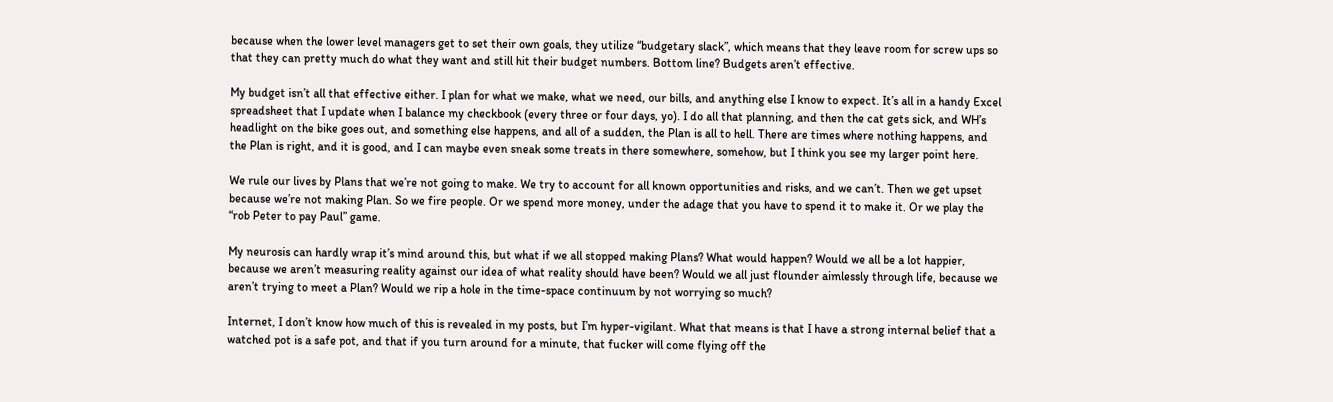because when the lower level managers get to set their own goals, they utilize “budgetary slack”, which means that they leave room for screw ups so that they can pretty much do what they want and still hit their budget numbers. Bottom line? Budgets aren’t effective.

My budget isn’t all that effective either. I plan for what we make, what we need, our bills, and anything else I know to expect. It’s all in a handy Excel spreadsheet that I update when I balance my checkbook (every three or four days, yo). I do all that planning, and then the cat gets sick, and WH’s headlight on the bike goes out, and something else happens, and all of a sudden, the Plan is all to hell. There are times where nothing happens, and the Plan is right, and it is good, and I can maybe even sneak some treats in there somewhere, somehow, but I think you see my larger point here.

We rule our lives by Plans that we’re not going to make. We try to account for all known opportunities and risks, and we can’t. Then we get upset because we’re not making Plan. So we fire people. Or we spend more money, under the adage that you have to spend it to make it. Or we play the “rob Peter to pay Paul” game.

My neurosis can hardly wrap it’s mind around this, but what if we all stopped making Plans? What would happen? Would we all be a lot happier, because we aren’t measuring reality against our idea of what reality should have been? Would we all just flounder aimlessly through life, because we aren’t trying to meet a Plan? Would we rip a hole in the time-space continuum by not worrying so much?

Internet, I don’t know how much of this is revealed in my posts, but I’m hyper-vigilant. What that means is that I have a strong internal belief that a watched pot is a safe pot, and that if you turn around for a minute, that fucker will come flying off the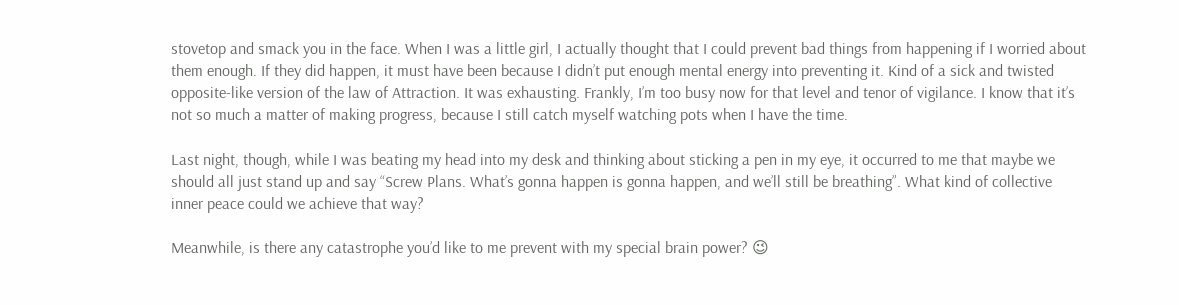stovetop and smack you in the face. When I was a little girl, I actually thought that I could prevent bad things from happening if I worried about them enough. If they did happen, it must have been because I didn’t put enough mental energy into preventing it. Kind of a sick and twisted opposite-like version of the law of Attraction. It was exhausting. Frankly, I’m too busy now for that level and tenor of vigilance. I know that it’s not so much a matter of making progress, because I still catch myself watching pots when I have the time.

Last night, though, while I was beating my head into my desk and thinking about sticking a pen in my eye, it occurred to me that maybe we should all just stand up and say “Screw Plans. What’s gonna happen is gonna happen, and we’ll still be breathing”. What kind of collective inner peace could we achieve that way?

Meanwhile, is there any catastrophe you’d like to me prevent with my special brain power? 😉